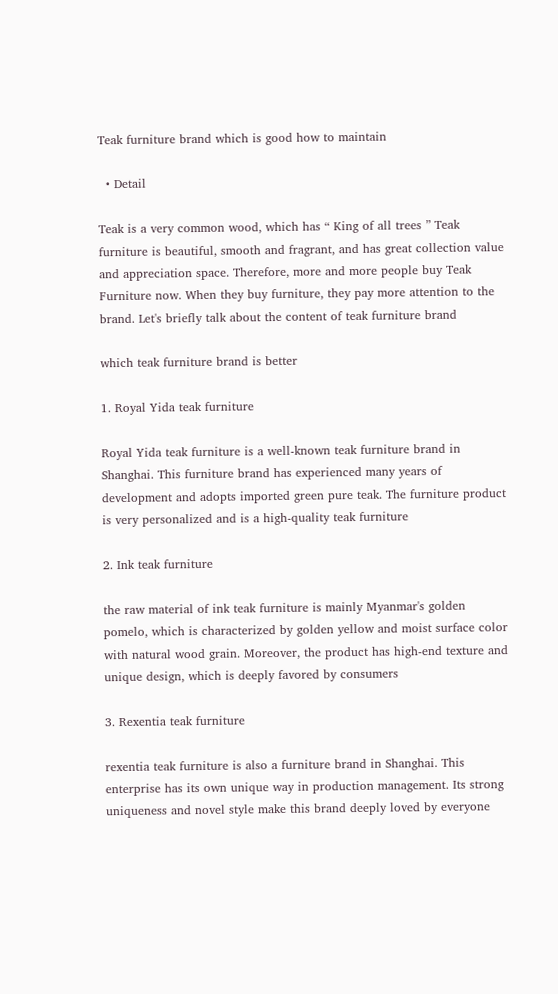Teak furniture brand which is good how to maintain

  • Detail

Teak is a very common wood, which has “ King of all trees ” Teak furniture is beautiful, smooth and fragrant, and has great collection value and appreciation space. Therefore, more and more people buy Teak Furniture now. When they buy furniture, they pay more attention to the brand. Let's briefly talk about the content of teak furniture brand

which teak furniture brand is better

1. Royal Yida teak furniture

Royal Yida teak furniture is a well-known teak furniture brand in Shanghai. This furniture brand has experienced many years of development and adopts imported green pure teak. The furniture product is very personalized and is a high-quality teak furniture

2. Ink teak furniture

the raw material of ink teak furniture is mainly Myanmar's golden pomelo, which is characterized by golden yellow and moist surface color with natural wood grain. Moreover, the product has high-end texture and unique design, which is deeply favored by consumers

3. Rexentia teak furniture

rexentia teak furniture is also a furniture brand in Shanghai. This enterprise has its own unique way in production management. Its strong uniqueness and novel style make this brand deeply loved by everyone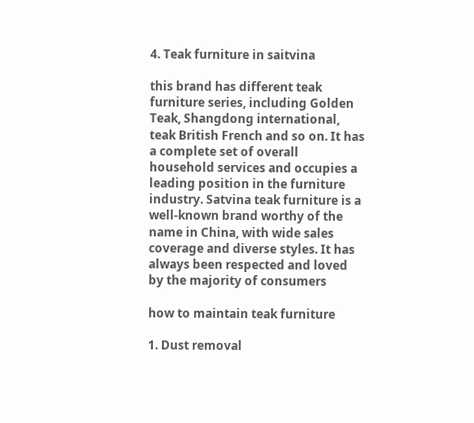4. Teak furniture in saitvina

this brand has different teak furniture series, including Golden Teak, Shangdong international, teak British French and so on. It has a complete set of overall household services and occupies a leading position in the furniture industry. Satvina teak furniture is a well-known brand worthy of the name in China, with wide sales coverage and diverse styles. It has always been respected and loved by the majority of consumers

how to maintain teak furniture

1. Dust removal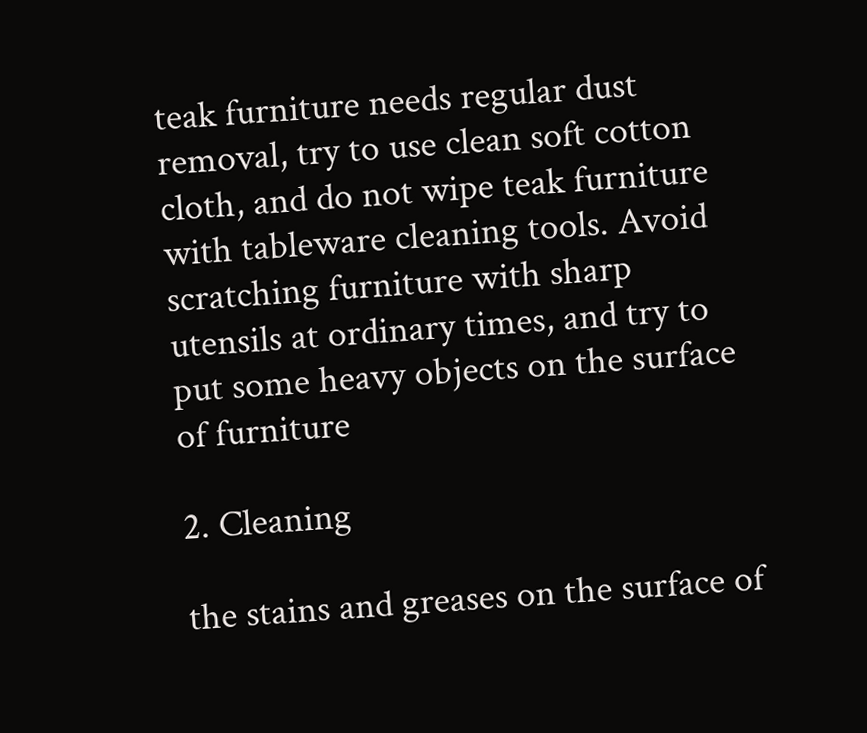teak furniture needs regular dust removal, try to use clean soft cotton cloth, and do not wipe teak furniture with tableware cleaning tools. Avoid scratching furniture with sharp utensils at ordinary times, and try to put some heavy objects on the surface of furniture

2. Cleaning

the stains and greases on the surface of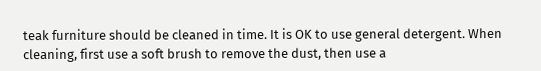teak furniture should be cleaned in time. It is OK to use general detergent. When cleaning, first use a soft brush to remove the dust, then use a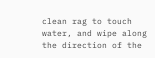clean rag to touch water, and wipe along the direction of the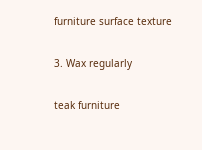furniture surface texture

3. Wax regularly

teak furniture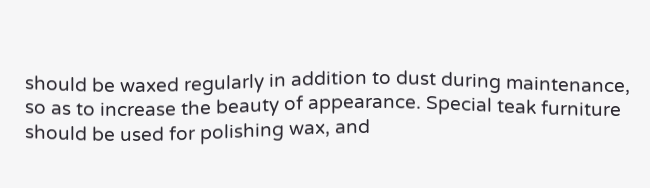should be waxed regularly in addition to dust during maintenance, so as to increase the beauty of appearance. Special teak furniture should be used for polishing wax, and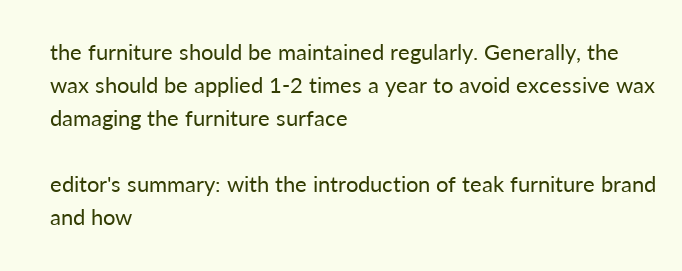the furniture should be maintained regularly. Generally, the wax should be applied 1-2 times a year to avoid excessive wax damaging the furniture surface

editor's summary: with the introduction of teak furniture brand and how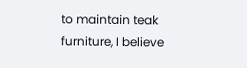to maintain teak furniture, I believe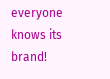everyone knows its brand!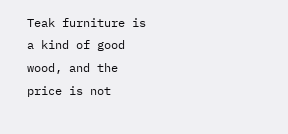Teak furniture is a kind of good wood, and the price is not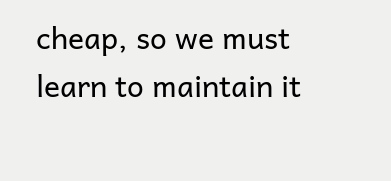cheap, so we must learn to maintain it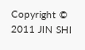Copyright © 2011 JIN SHI